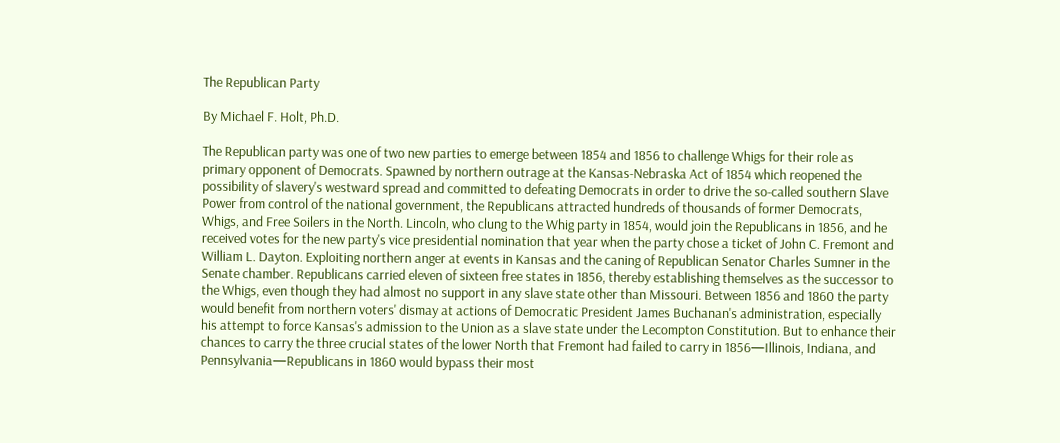The Republican Party

By Michael F. Holt, Ph.D.

The Republican party was one of two new parties to emerge between 1854 and 1856 to challenge Whigs for their role as primary opponent of Democrats. Spawned by northern outrage at the Kansas-Nebraska Act of 1854 which reopened the possibility of slavery's westward spread and committed to defeating Democrats in order to drive the so-called southern Slave Power from control of the national government, the Republicans attracted hundreds of thousands of former Democrats, Whigs, and Free Soilers in the North. Lincoln, who clung to the Whig party in 1854, would join the Republicans in 1856, and he received votes for the new party's vice presidential nomination that year when the party chose a ticket of John C. Fremont and William L. Dayton. Exploiting northern anger at events in Kansas and the caning of Republican Senator Charles Sumner in the Senate chamber. Republicans carried eleven of sixteen free states in 1856, thereby establishing themselves as the successor to the Whigs, even though they had almost no support in any slave state other than Missouri. Between 1856 and 1860 the party would benefit from northern voters' dismay at actions of Democratic President James Buchanan's administration, especially his attempt to force Kansas's admission to the Union as a slave state under the Lecompton Constitution. But to enhance their chances to carry the three crucial states of the lower North that Fremont had failed to carry in 1856—Illinois, Indiana, and Pennsylvania—Republicans in 1860 would bypass their most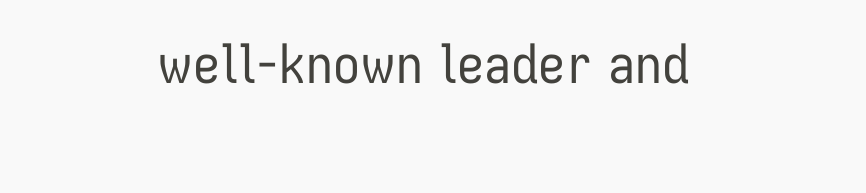well-known leader and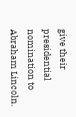give their presidential nomination to Abraham Lincoln.